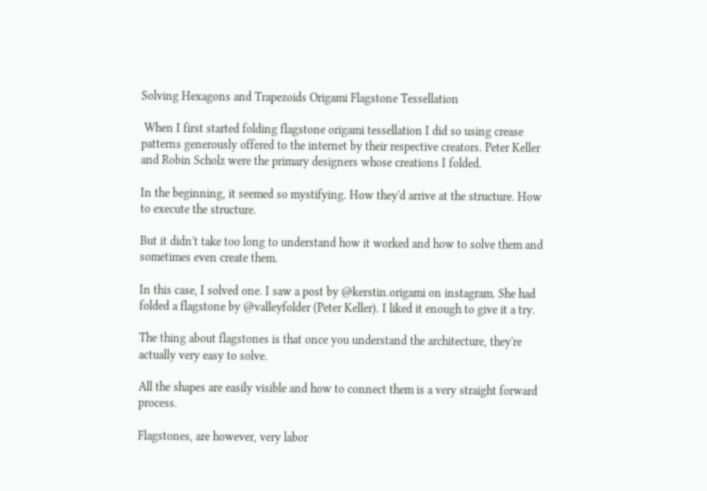Solving Hexagons and Trapezoids Origami Flagstone Tessellation

 When I first started folding flagstone origami tessellation I did so using crease patterns generously offered to the internet by their respective creators. Peter Keller and Robin Scholz were the primary designers whose creations I folded.

In the beginning, it seemed so mystifying. How they'd arrive at the structure. How to execute the structure.

But it didn't take too long to understand how it worked and how to solve them and sometimes even create them.

In this case, I solved one. I saw a post by @kerstin.origami on instagram. She had folded a flagstone by @valleyfolder (Peter Keller). I liked it enough to give it a try.

The thing about flagstones is that once you understand the architecture, they're actually very easy to solve.

All the shapes are easily visible and how to connect them is a very straight forward process.

Flagstones, are however, very labor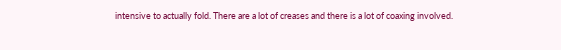intensive to actually fold. There are a lot of creases and there is a lot of coaxing involved.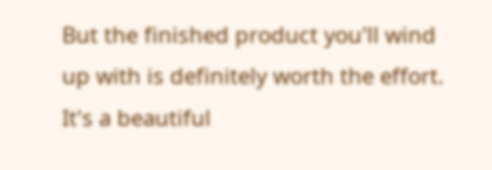But the finished product you'll wind up with is definitely worth the effort. It's a beautiful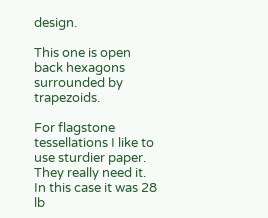design.

This one is open back hexagons surrounded by trapezoids.

For flagstone tessellations I like to use sturdier paper. They really need it. In this case it was 28 lb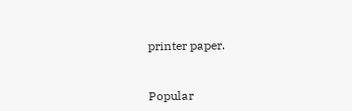printer paper.


Popular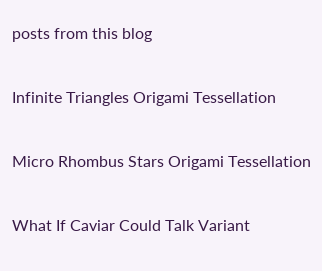posts from this blog

Infinite Triangles Origami Tessellation

Micro Rhombus Stars Origami Tessellation

What If Caviar Could Talk Variant